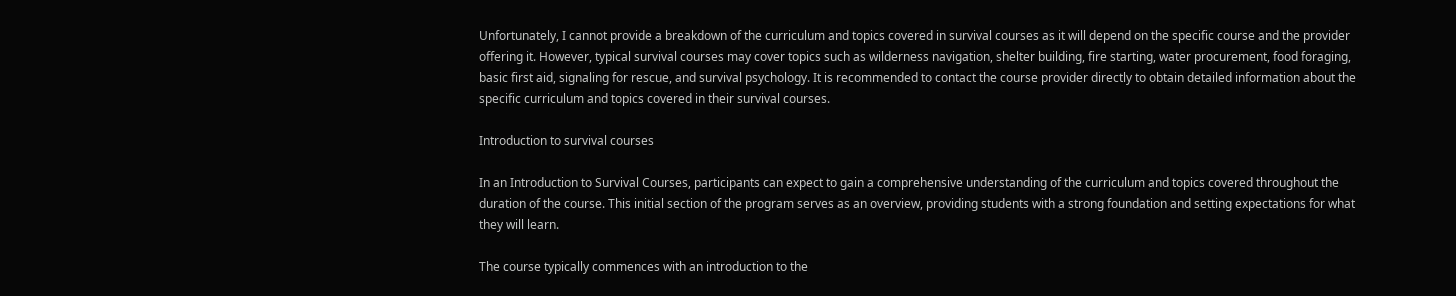Unfortunately, I cannot provide a breakdown of the curriculum and topics covered in survival courses as it will depend on the specific course and the provider offering it. However, typical survival courses may cover topics such as wilderness navigation, shelter building, fire starting, water procurement, food foraging, basic first aid, signaling for rescue, and survival psychology. It is recommended to contact the course provider directly to obtain detailed information about the specific curriculum and topics covered in their survival courses.

Introduction to survival courses

In an Introduction to Survival Courses, participants can expect to gain a comprehensive understanding of the curriculum and topics covered throughout the duration of the course. This initial section of the program serves as an overview, providing students with a strong foundation and setting expectations for what they will learn.

The course typically commences with an introduction to the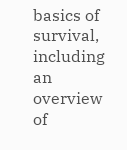basics of survival, including an overview of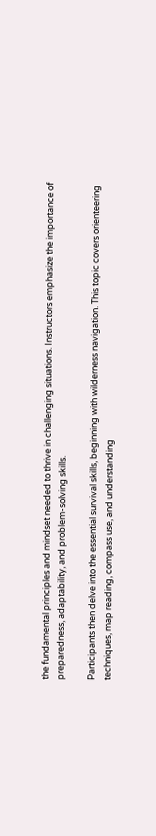the fundamental principles and mindset needed to thrive in challenging situations. Instructors emphasize the importance of preparedness, adaptability, and problem-solving skills.

Participants then delve into the essential survival skills, beginning with wilderness navigation. This topic covers orienteering techniques, map reading, compass use, and understanding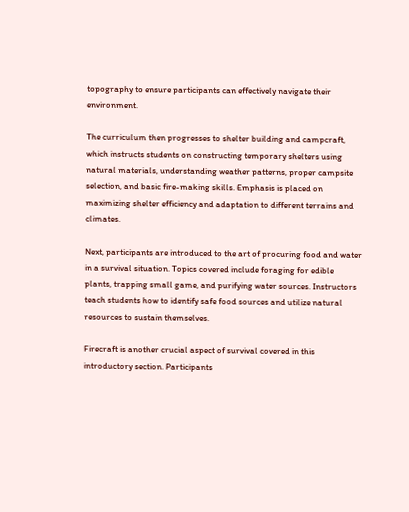topography to ensure participants can effectively navigate their environment.

The curriculum then progresses to shelter building and campcraft, which instructs students on constructing temporary shelters using natural materials, understanding weather patterns, proper campsite selection, and basic fire-making skills. Emphasis is placed on maximizing shelter efficiency and adaptation to different terrains and climates.

Next, participants are introduced to the art of procuring food and water in a survival situation. Topics covered include foraging for edible plants, trapping small game, and purifying water sources. Instructors teach students how to identify safe food sources and utilize natural resources to sustain themselves.

Firecraft is another crucial aspect of survival covered in this introductory section. Participants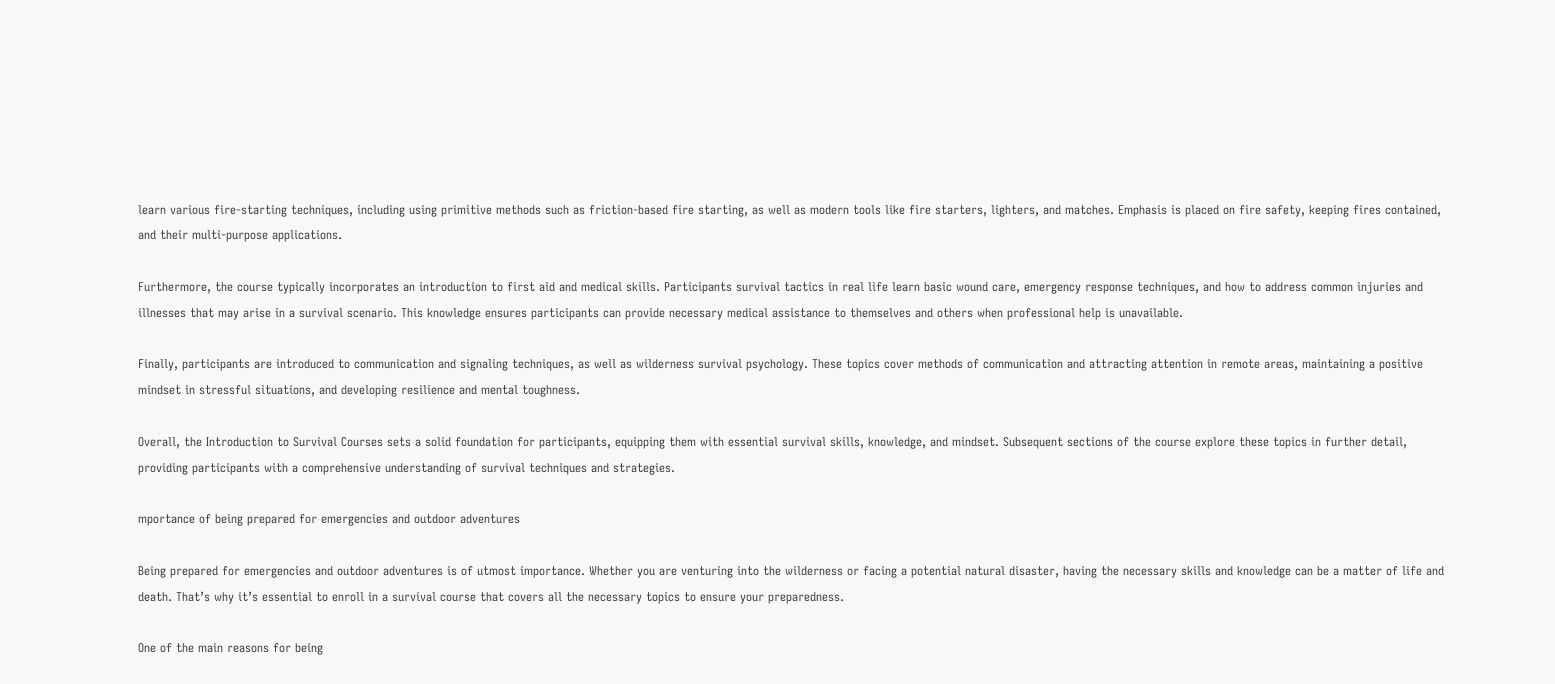learn various fire-starting techniques, including using primitive methods such as friction-based fire starting, as well as modern tools like fire starters, lighters, and matches. Emphasis is placed on fire safety, keeping fires contained, and their multi-purpose applications.

Furthermore, the course typically incorporates an introduction to first aid and medical skills. Participants survival tactics in real life learn basic wound care, emergency response techniques, and how to address common injuries and illnesses that may arise in a survival scenario. This knowledge ensures participants can provide necessary medical assistance to themselves and others when professional help is unavailable.

Finally, participants are introduced to communication and signaling techniques, as well as wilderness survival psychology. These topics cover methods of communication and attracting attention in remote areas, maintaining a positive mindset in stressful situations, and developing resilience and mental toughness.

Overall, the Introduction to Survival Courses sets a solid foundation for participants, equipping them with essential survival skills, knowledge, and mindset. Subsequent sections of the course explore these topics in further detail, providing participants with a comprehensive understanding of survival techniques and strategies.

mportance of being prepared for emergencies and outdoor adventures

Being prepared for emergencies and outdoor adventures is of utmost importance. Whether you are venturing into the wilderness or facing a potential natural disaster, having the necessary skills and knowledge can be a matter of life and death. That’s why it’s essential to enroll in a survival course that covers all the necessary topics to ensure your preparedness.

One of the main reasons for being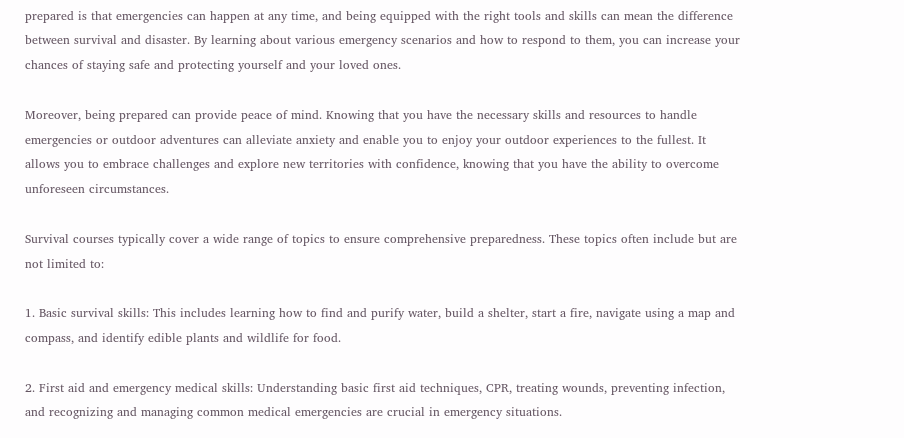prepared is that emergencies can happen at any time, and being equipped with the right tools and skills can mean the difference between survival and disaster. By learning about various emergency scenarios and how to respond to them, you can increase your chances of staying safe and protecting yourself and your loved ones.

Moreover, being prepared can provide peace of mind. Knowing that you have the necessary skills and resources to handle emergencies or outdoor adventures can alleviate anxiety and enable you to enjoy your outdoor experiences to the fullest. It allows you to embrace challenges and explore new territories with confidence, knowing that you have the ability to overcome unforeseen circumstances.

Survival courses typically cover a wide range of topics to ensure comprehensive preparedness. These topics often include but are not limited to:

1. Basic survival skills: This includes learning how to find and purify water, build a shelter, start a fire, navigate using a map and compass, and identify edible plants and wildlife for food.

2. First aid and emergency medical skills: Understanding basic first aid techniques, CPR, treating wounds, preventing infection, and recognizing and managing common medical emergencies are crucial in emergency situations.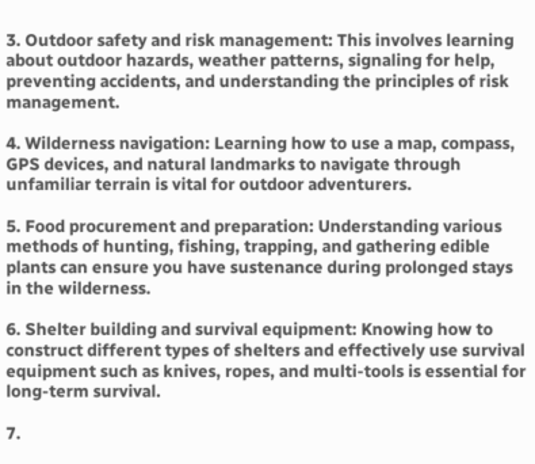3. Outdoor safety and risk management: This involves learning about outdoor hazards, weather patterns, signaling for help, preventing accidents, and understanding the principles of risk management.

4. Wilderness navigation: Learning how to use a map, compass, GPS devices, and natural landmarks to navigate through unfamiliar terrain is vital for outdoor adventurers.

5. Food procurement and preparation: Understanding various methods of hunting, fishing, trapping, and gathering edible plants can ensure you have sustenance during prolonged stays in the wilderness.

6. Shelter building and survival equipment: Knowing how to construct different types of shelters and effectively use survival equipment such as knives, ropes, and multi-tools is essential for long-term survival.

7.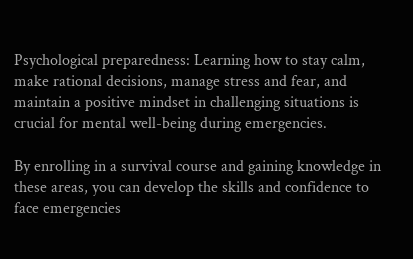Psychological preparedness: Learning how to stay calm, make rational decisions, manage stress and fear, and maintain a positive mindset in challenging situations is crucial for mental well-being during emergencies.

By enrolling in a survival course and gaining knowledge in these areas, you can develop the skills and confidence to face emergencies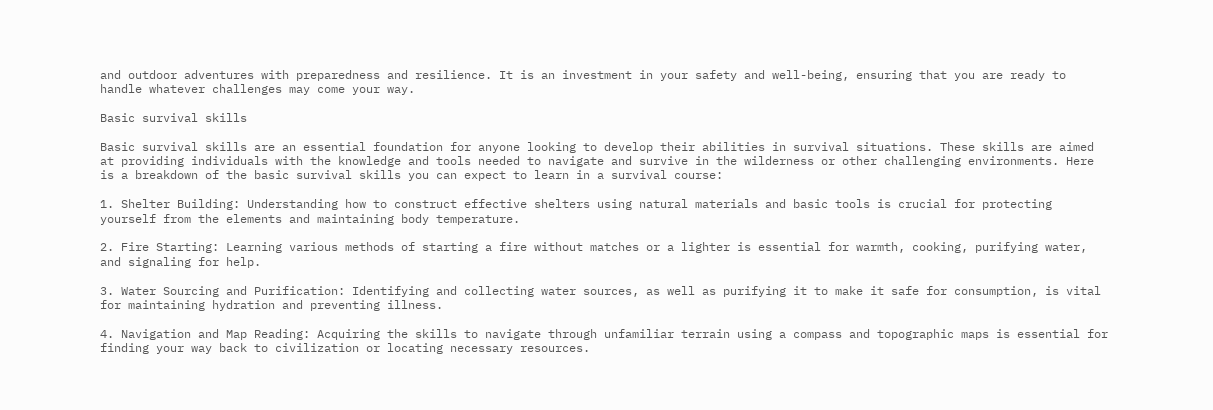and outdoor adventures with preparedness and resilience. It is an investment in your safety and well-being, ensuring that you are ready to handle whatever challenges may come your way.

Basic survival skills

Basic survival skills are an essential foundation for anyone looking to develop their abilities in survival situations. These skills are aimed at providing individuals with the knowledge and tools needed to navigate and survive in the wilderness or other challenging environments. Here is a breakdown of the basic survival skills you can expect to learn in a survival course:

1. Shelter Building: Understanding how to construct effective shelters using natural materials and basic tools is crucial for protecting yourself from the elements and maintaining body temperature.

2. Fire Starting: Learning various methods of starting a fire without matches or a lighter is essential for warmth, cooking, purifying water, and signaling for help.

3. Water Sourcing and Purification: Identifying and collecting water sources, as well as purifying it to make it safe for consumption, is vital for maintaining hydration and preventing illness.

4. Navigation and Map Reading: Acquiring the skills to navigate through unfamiliar terrain using a compass and topographic maps is essential for finding your way back to civilization or locating necessary resources.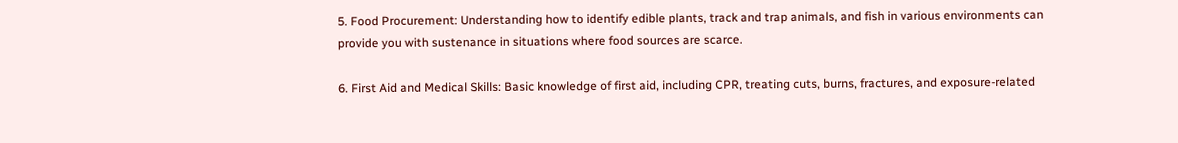5. Food Procurement: Understanding how to identify edible plants, track and trap animals, and fish in various environments can provide you with sustenance in situations where food sources are scarce.

6. First Aid and Medical Skills: Basic knowledge of first aid, including CPR, treating cuts, burns, fractures, and exposure-related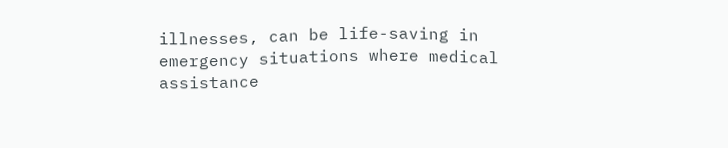illnesses, can be life-saving in emergency situations where medical assistance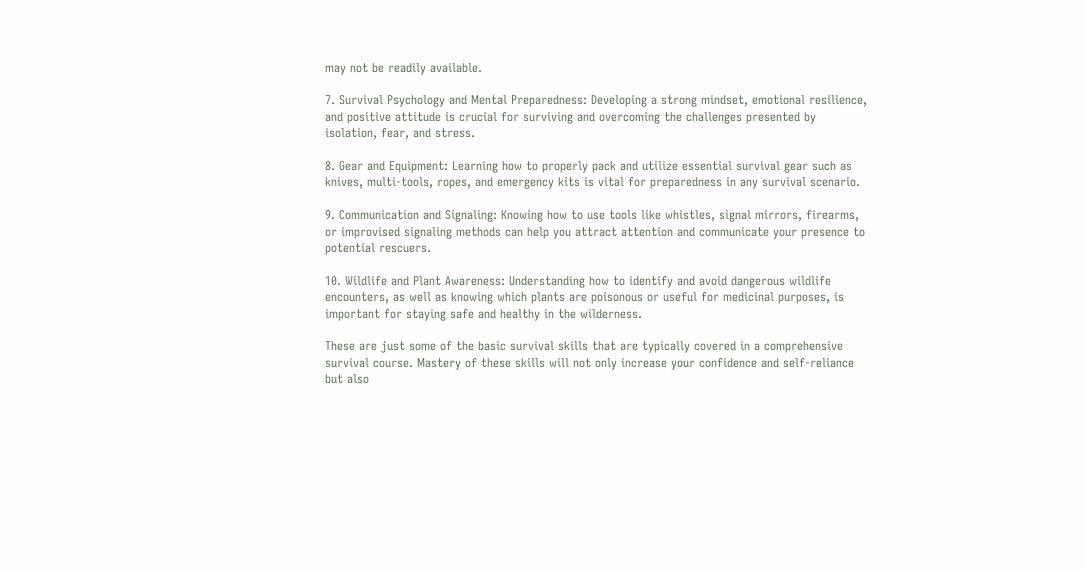may not be readily available.

7. Survival Psychology and Mental Preparedness: Developing a strong mindset, emotional resilience, and positive attitude is crucial for surviving and overcoming the challenges presented by isolation, fear, and stress.

8. Gear and Equipment: Learning how to properly pack and utilize essential survival gear such as knives, multi-tools, ropes, and emergency kits is vital for preparedness in any survival scenario.

9. Communication and Signaling: Knowing how to use tools like whistles, signal mirrors, firearms, or improvised signaling methods can help you attract attention and communicate your presence to potential rescuers.

10. Wildlife and Plant Awareness: Understanding how to identify and avoid dangerous wildlife encounters, as well as knowing which plants are poisonous or useful for medicinal purposes, is important for staying safe and healthy in the wilderness.

These are just some of the basic survival skills that are typically covered in a comprehensive survival course. Mastery of these skills will not only increase your confidence and self-reliance but also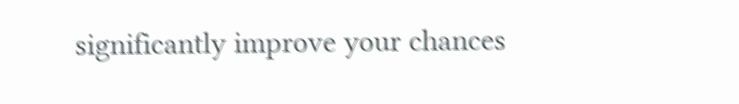significantly improve your chances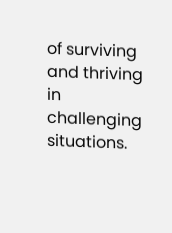of surviving and thriving in challenging situations.